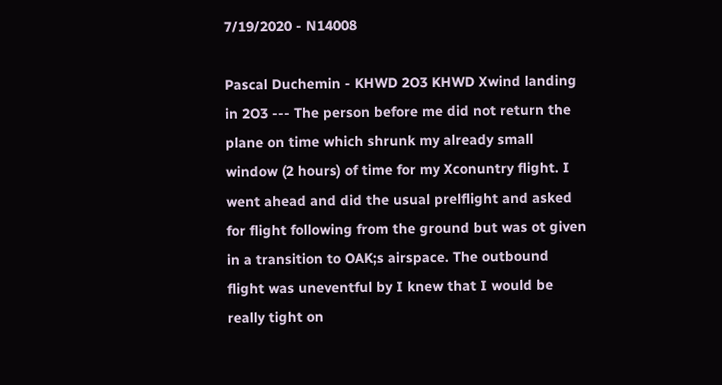7/19/2020 - N14008

Pascal Duchemin - KHWD 2O3 KHWD Xwind landing in 2O3 --- The person before me did not return the plane on time which shrunk my already small window (2 hours) of time for my Xconuntry flight. I went ahead and did the usual prelflight and asked for flight following from the ground but was ot given in a transition to OAK;s airspace. The outbound flight was uneventful by I knew that I would be really tight on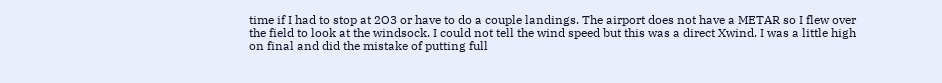time if I had to stop at 2O3 or have to do a couple landings. The airport does not have a METAR so I flew over the field to look at the windsock. I could not tell the wind speed but this was a direct Xwind. I was a little high on final and did the mistake of putting full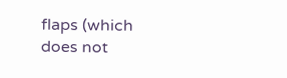flaps (which does not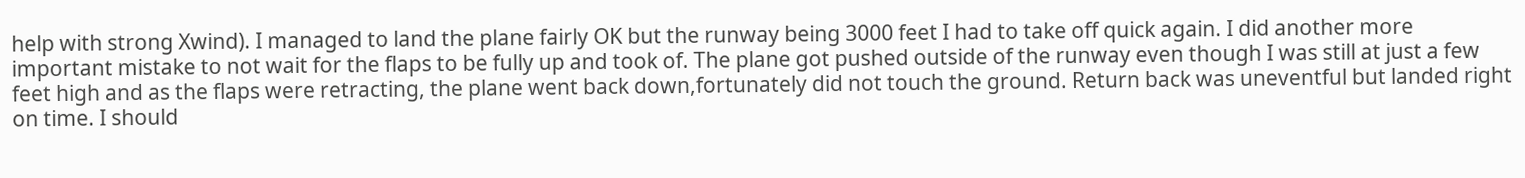help with strong Xwind). I managed to land the plane fairly OK but the runway being 3000 feet I had to take off quick again. I did another more important mistake to not wait for the flaps to be fully up and took of. The plane got pushed outside of the runway even though I was still at just a few feet high and as the flaps were retracting, the plane went back down,fortunately did not touch the ground. Return back was uneventful but landed right on time. I should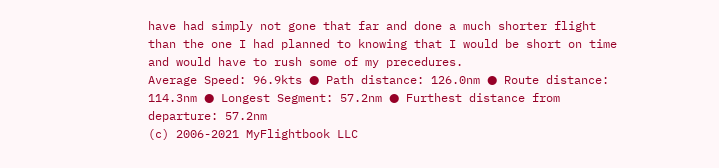have had simply not gone that far and done a much shorter flight than the one I had planned to knowing that I would be short on time and would have to rush some of my precedures.
Average Speed: 96.9kts ● Path distance: 126.0nm ● Route distance: 114.3nm ● Longest Segment: 57.2nm ● Furthest distance from departure: 57.2nm
(c) 2006-2021 MyFlightbook LLC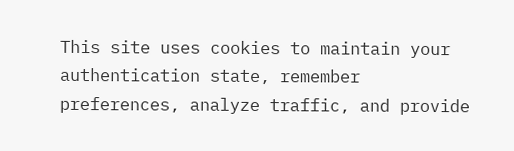This site uses cookies to maintain your authentication state, remember preferences, analyze traffic, and provide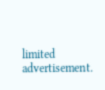limited advertisement.